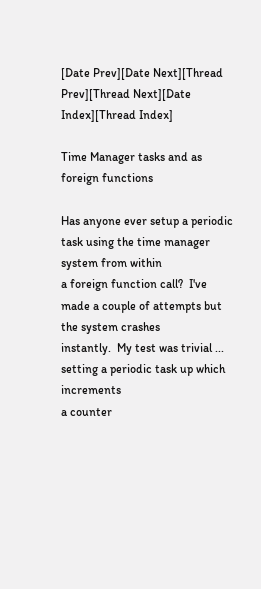[Date Prev][Date Next][Thread Prev][Thread Next][Date Index][Thread Index]

Time Manager tasks and as foreign functions

Has anyone ever setup a periodic task using the time manager system from within
a foreign function call?  I've made a couple of attempts but the system crashes
instantly.  My test was trivial ... setting a periodic task up which increments
a counter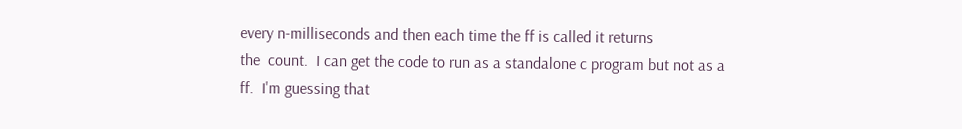every n-milliseconds and then each time the ff is called it returns
the  count.  I can get the code to run as a standalone c program but not as a
ff.  I'm guessing that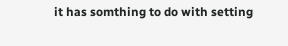it has somthing to do with setting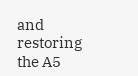and restoring the A5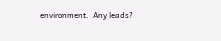environment.  Any leads?